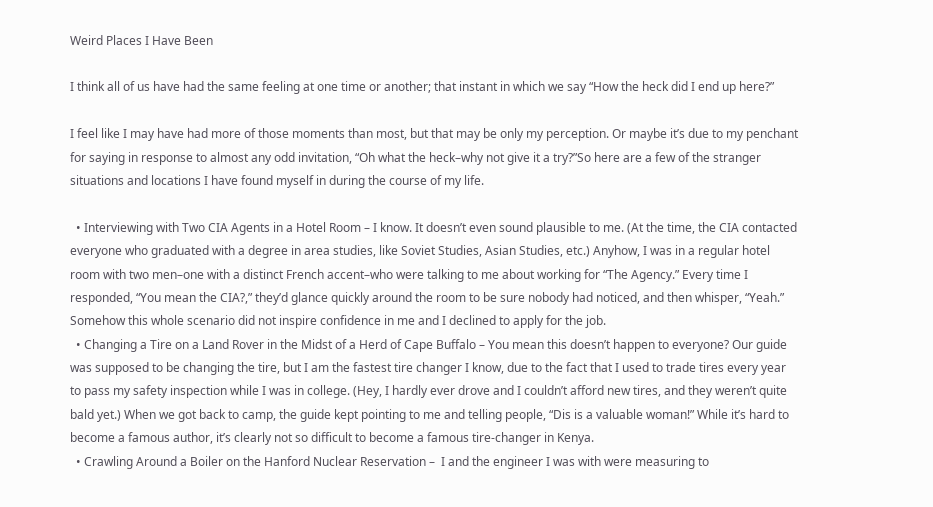Weird Places I Have Been

I think all of us have had the same feeling at one time or another; that instant in which we say “How the heck did I end up here?”

I feel like I may have had more of those moments than most, but that may be only my perception. Or maybe it’s due to my penchant for saying in response to almost any odd invitation, “Oh what the heck–why not give it a try?”So here are a few of the stranger situations and locations I have found myself in during the course of my life.

  • Interviewing with Two CIA Agents in a Hotel Room – I know. It doesn’t even sound plausible to me. (At the time, the CIA contacted everyone who graduated with a degree in area studies, like Soviet Studies, Asian Studies, etc.) Anyhow, I was in a regular hotel room with two men–one with a distinct French accent–who were talking to me about working for “The Agency.” Every time I responded, “You mean the CIA?,” they’d glance quickly around the room to be sure nobody had noticed, and then whisper, “Yeah.” Somehow this whole scenario did not inspire confidence in me and I declined to apply for the job.
  • Changing a Tire on a Land Rover in the Midst of a Herd of Cape Buffalo – You mean this doesn’t happen to everyone? Our guide was supposed to be changing the tire, but I am the fastest tire changer I know, due to the fact that I used to trade tires every year to pass my safety inspection while I was in college. (Hey, I hardly ever drove and I couldn’t afford new tires, and they weren’t quite bald yet.) When we got back to camp, the guide kept pointing to me and telling people, “Dis is a valuable woman!” While it’s hard to become a famous author, it’s clearly not so difficult to become a famous tire-changer in Kenya.
  • Crawling Around a Boiler on the Hanford Nuclear Reservation –  I and the engineer I was with were measuring to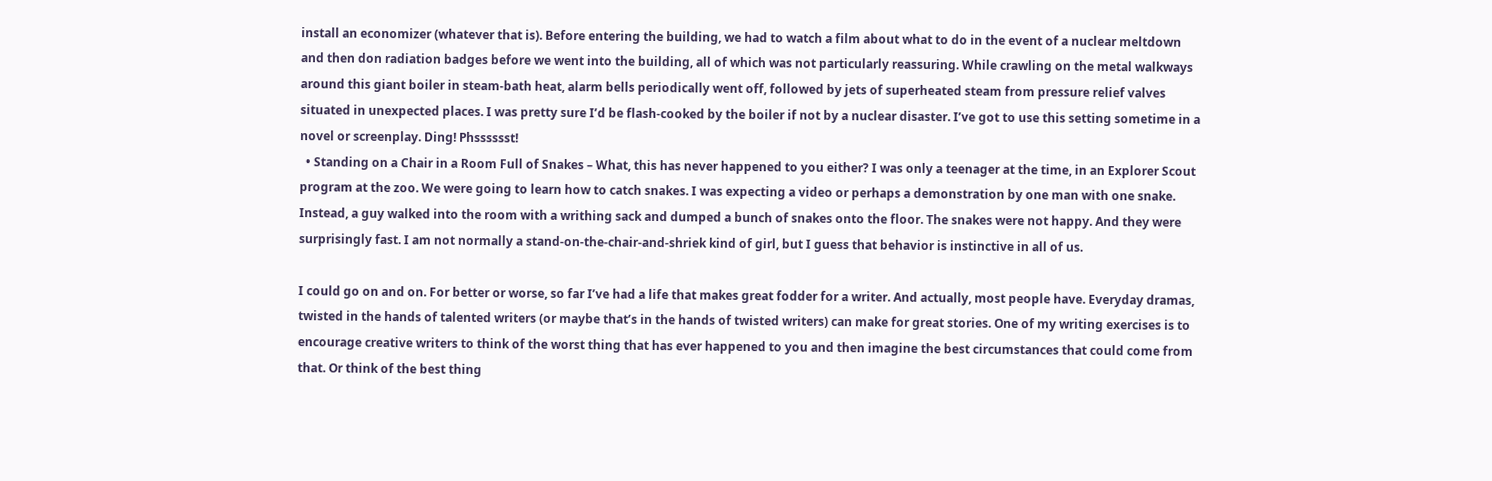install an economizer (whatever that is). Before entering the building, we had to watch a film about what to do in the event of a nuclear meltdown and then don radiation badges before we went into the building, all of which was not particularly reassuring. While crawling on the metal walkways around this giant boiler in steam-bath heat, alarm bells periodically went off, followed by jets of superheated steam from pressure relief valves situated in unexpected places. I was pretty sure I’d be flash-cooked by the boiler if not by a nuclear disaster. I’ve got to use this setting sometime in a novel or screenplay. Ding! Phsssssst!
  • Standing on a Chair in a Room Full of Snakes – What, this has never happened to you either? I was only a teenager at the time, in an Explorer Scout program at the zoo. We were going to learn how to catch snakes. I was expecting a video or perhaps a demonstration by one man with one snake. Instead, a guy walked into the room with a writhing sack and dumped a bunch of snakes onto the floor. The snakes were not happy. And they were surprisingly fast. I am not normally a stand-on-the-chair-and-shriek kind of girl, but I guess that behavior is instinctive in all of us.

I could go on and on. For better or worse, so far I’ve had a life that makes great fodder for a writer. And actually, most people have. Everyday dramas, twisted in the hands of talented writers (or maybe that’s in the hands of twisted writers) can make for great stories. One of my writing exercises is to encourage creative writers to think of the worst thing that has ever happened to you and then imagine the best circumstances that could come from that. Or think of the best thing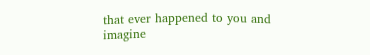that ever happened to you and imagine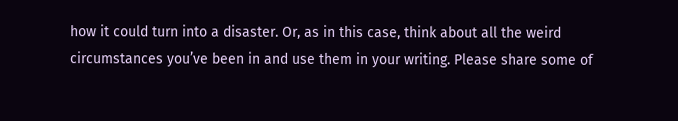how it could turn into a disaster. Or, as in this case, think about all the weird circumstances you’ve been in and use them in your writing. Please share some of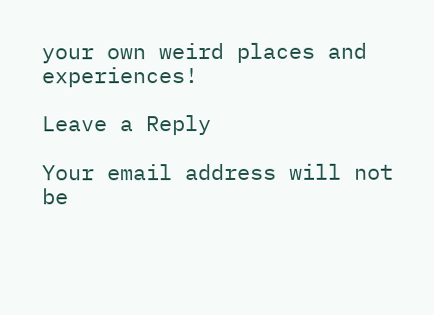your own weird places and experiences!

Leave a Reply

Your email address will not be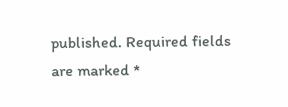published. Required fields are marked *